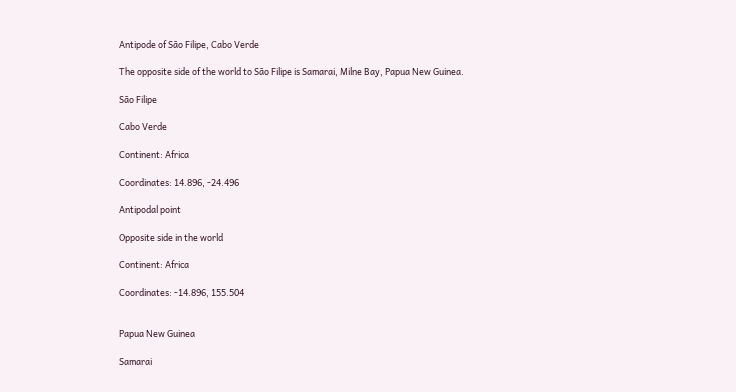Antipode of São Filipe, Cabo Verde

The opposite side of the world to São Filipe is Samarai, Milne Bay, Papua New Guinea.

São Filipe

Cabo Verde

Continent: Africa

Coordinates: 14.896, -24.496

Antipodal point

Opposite side in the world

Continent: Africa

Coordinates: -14.896, 155.504


Papua New Guinea

Samarai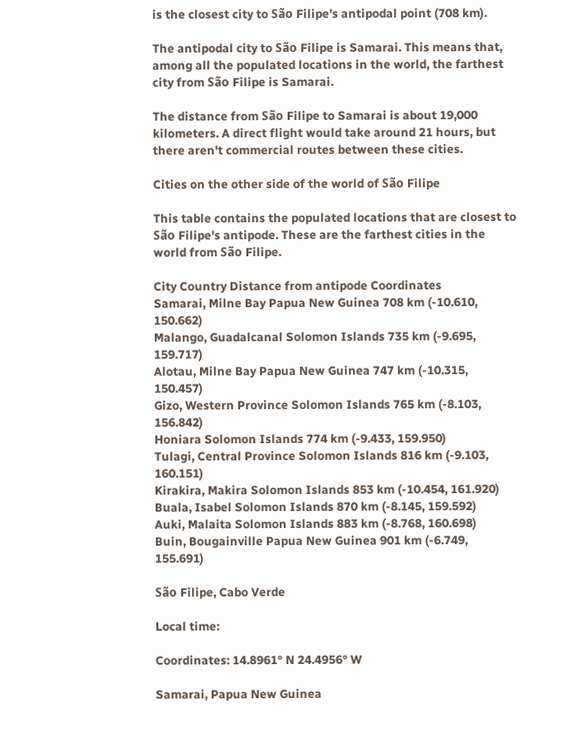is the closest city to São Filipe's antipodal point (708 km).

The antipodal city to São Filipe is Samarai. This means that, among all the populated locations in the world, the farthest city from São Filipe is Samarai.

The distance from São Filipe to Samarai is about 19,000 kilometers. A direct flight would take around 21 hours, but there aren't commercial routes between these cities.

Cities on the other side of the world of São Filipe

This table contains the populated locations that are closest to São Filipe's antipode. These are the farthest cities in the world from São Filipe.

City Country Distance from antipode Coordinates
Samarai, Milne Bay Papua New Guinea 708 km (-10.610, 150.662)
Malango, Guadalcanal Solomon Islands 735 km (-9.695, 159.717)
Alotau, Milne Bay Papua New Guinea 747 km (-10.315, 150.457)
Gizo, Western Province Solomon Islands 765 km (-8.103, 156.842)
Honiara Solomon Islands 774 km (-9.433, 159.950)
Tulagi, Central Province Solomon Islands 816 km (-9.103, 160.151)
Kirakira, Makira Solomon Islands 853 km (-10.454, 161.920)
Buala, Isabel Solomon Islands 870 km (-8.145, 159.592)
Auki, Malaita Solomon Islands 883 km (-8.768, 160.698)
Buin, Bougainville Papua New Guinea 901 km (-6.749, 155.691)

São Filipe, Cabo Verde

Local time:

Coordinates: 14.8961° N 24.4956° W

Samarai, Papua New Guinea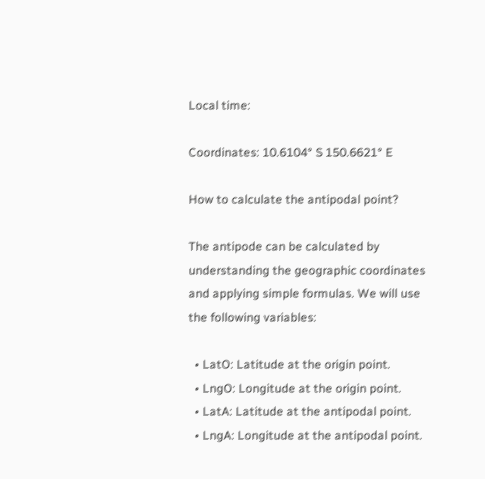Local time:

Coordinates: 10.6104° S 150.6621° E

How to calculate the antipodal point?

The antipode can be calculated by understanding the geographic coordinates and applying simple formulas. We will use the following variables:

  • LatO: Latitude at the origin point.
  • LngO: Longitude at the origin point.
  • LatA: Latitude at the antipodal point.
  • LngA: Longitude at the antipodal point.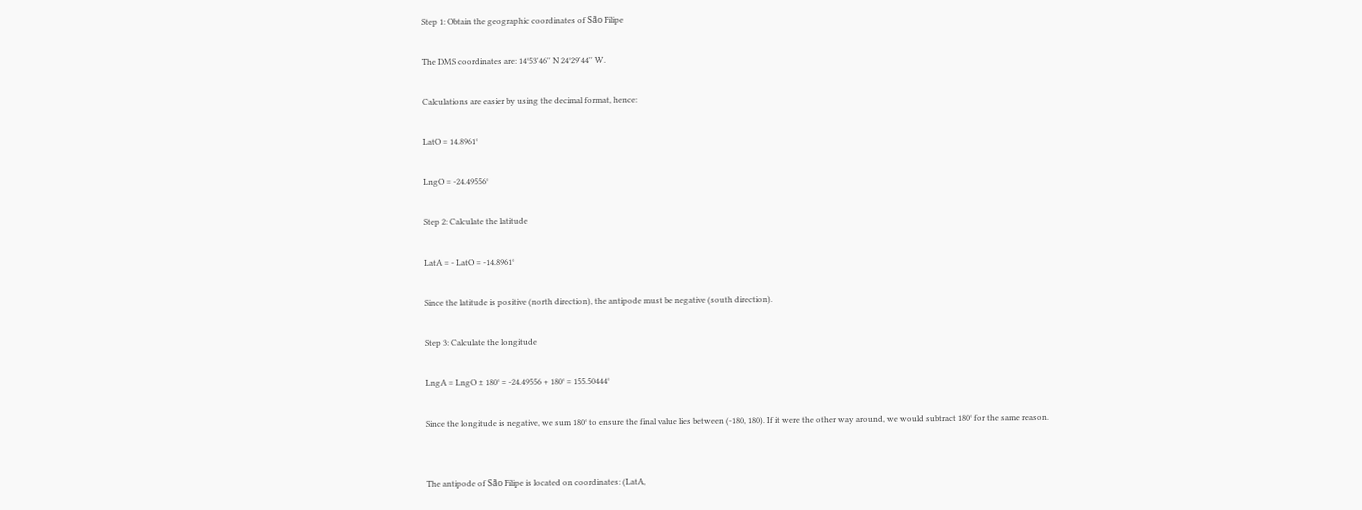Step 1: Obtain the geographic coordinates of São Filipe

The DMS coordinates are: 14°53'46'' N 24°29'44'' W.

Calculations are easier by using the decimal format, hence:

LatO = 14.8961°

LngO = -24.49556°

Step 2: Calculate the latitude

LatA = - LatO = -14.8961°

Since the latitude is positive (north direction), the antipode must be negative (south direction).

Step 3: Calculate the longitude

LngA = LngO ± 180° = -24.49556 + 180° = 155.50444°

Since the longitude is negative, we sum 180° to ensure the final value lies between (-180, 180). If it were the other way around, we would subtract 180° for the same reason.


The antipode of São Filipe is located on coordinates: (LatA,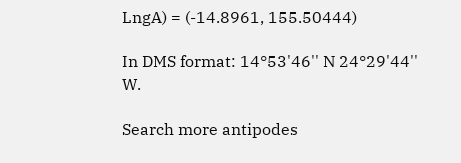LngA) = (-14.8961, 155.50444)

In DMS format: 14°53'46'' N 24°29'44'' W.

Search more antipodes